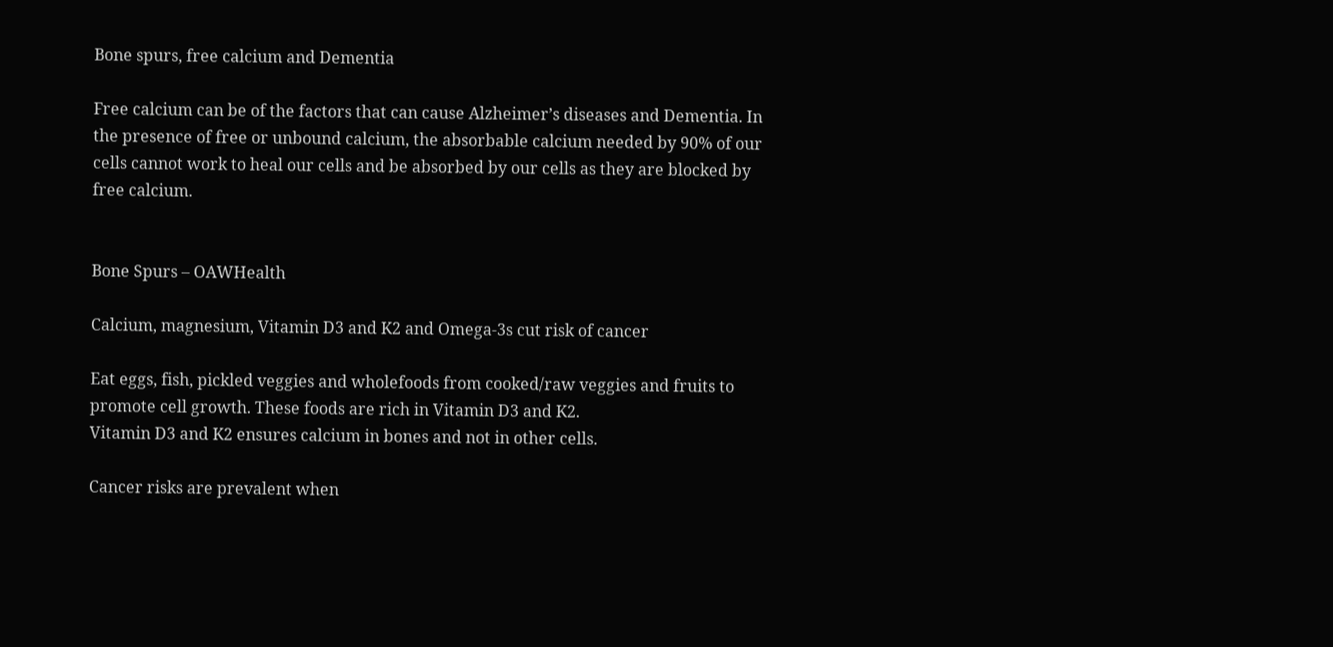Bone spurs, free calcium and Dementia

Free calcium can be of the factors that can cause Alzheimer’s diseases and Dementia. In the presence of free or unbound calcium, the absorbable calcium needed by 90% of our cells cannot work to heal our cells and be absorbed by our cells as they are blocked by free calcium.


Bone Spurs – OAWHealth

Calcium, magnesium, Vitamin D3 and K2 and Omega-3s cut risk of cancer

Eat eggs, fish, pickled veggies and wholefoods from cooked/raw veggies and fruits to promote cell growth. These foods are rich in Vitamin D3 and K2.
Vitamin D3 and K2 ensures calcium in bones and not in other cells.

Cancer risks are prevalent when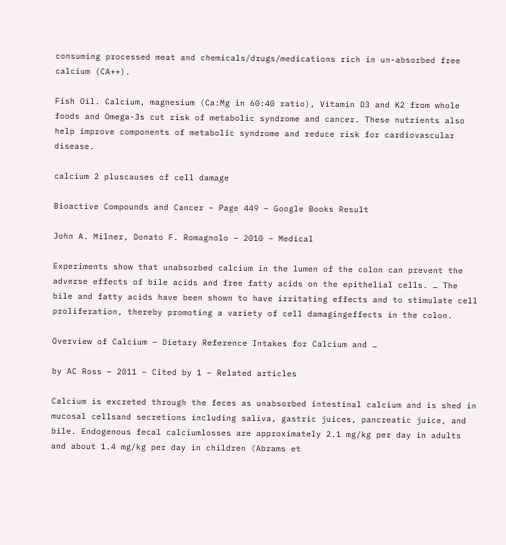consuming processed meat and chemicals/drugs/medications rich in un-absorbed free calcium (CA++).

Fish Oil. Calcium, magnesium (Ca:Mg in 60:40 ratio), Vitamin D3 and K2 from whole foods and Omega-3s cut risk of metabolic syndrome and cancer. These nutrients also help improve components of metabolic syndrome and reduce risk for cardiovascular disease.

calcium 2 pluscauses of cell damage

Bioactive Compounds and Cancer – Page 449 – Google Books Result

John A. Milner, Donato F. Romagnolo – 2010 – Medical

Experiments show that unabsorbed calcium in the lumen of the colon can prevent the adverse effects of bile acids and free fatty acids on the epithelial cells. … The bile and fatty acids have been shown to have irritating effects and to stimulate cell proliferation, thereby promoting a variety of cell damagingeffects in the colon.

Overview of Calcium – Dietary Reference Intakes for Calcium and …

by AC Ross – 2011 – Cited by 1 – Related articles

Calcium is excreted through the feces as unabsorbed intestinal calcium and is shed in mucosal cellsand secretions including saliva, gastric juices, pancreatic juice, and bile. Endogenous fecal calciumlosses are approximately 2.1 mg/kg per day in adults and about 1.4 mg/kg per day in children (Abrams et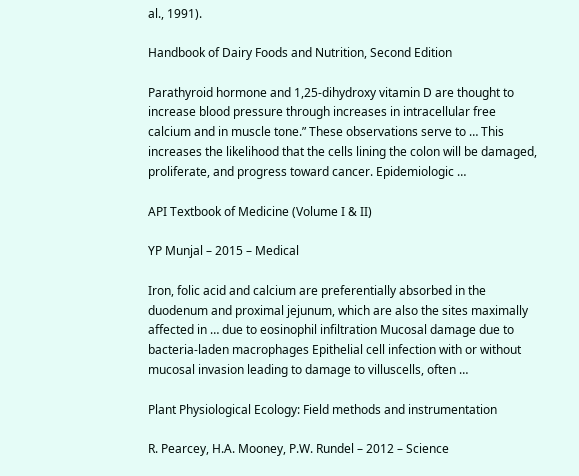al., 1991).

Handbook of Dairy Foods and Nutrition, Second Edition

Parathyroid hormone and 1,25-dihydroxy vitamin D are thought to increase blood pressure through increases in intracellular free calcium and in muscle tone.” These observations serve to … This increases the likelihood that the cells lining the colon will be damaged, proliferate, and progress toward cancer. Epidemiologic …

API Textbook of Medicine (Volume I & II)

YP Munjal – 2015 – Medical

Iron, folic acid and calcium are preferentially absorbed in the duodenum and proximal jejunum, which are also the sites maximally affected in … due to eosinophil infiltration Mucosal damage due to bacteria-laden macrophages Epithelial cell infection with or without mucosal invasion leading to damage to villuscells, often …

Plant Physiological Ecology: Field methods and instrumentation

R. Pearcey, H.A. Mooney, P.W. Rundel – 2012 – Science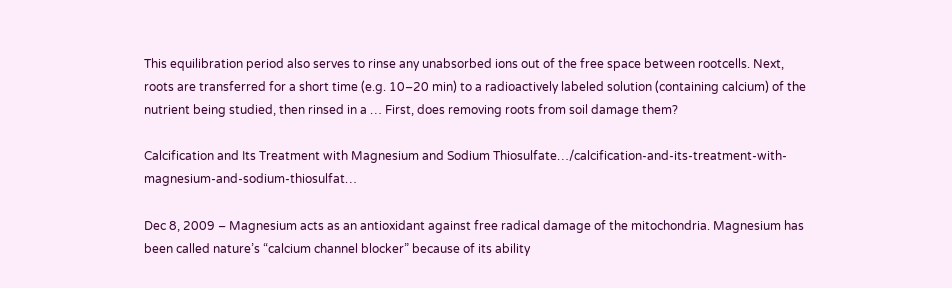This equilibration period also serves to rinse any unabsorbed ions out of the free space between rootcells. Next, roots are transferred for a short time (e.g. 10–20 min) to a radioactively labeled solution (containing calcium) of the nutrient being studied, then rinsed in a … First, does removing roots from soil damage them?

Calcification and Its Treatment with Magnesium and Sodium Thiosulfate…/calcification-and-its-treatment-with-magnesium-and-sodium-thiosulfat…

Dec 8, 2009 – Magnesium acts as an antioxidant against free radical damage of the mitochondria. Magnesium has been called nature’s “calcium channel blocker” because of its ability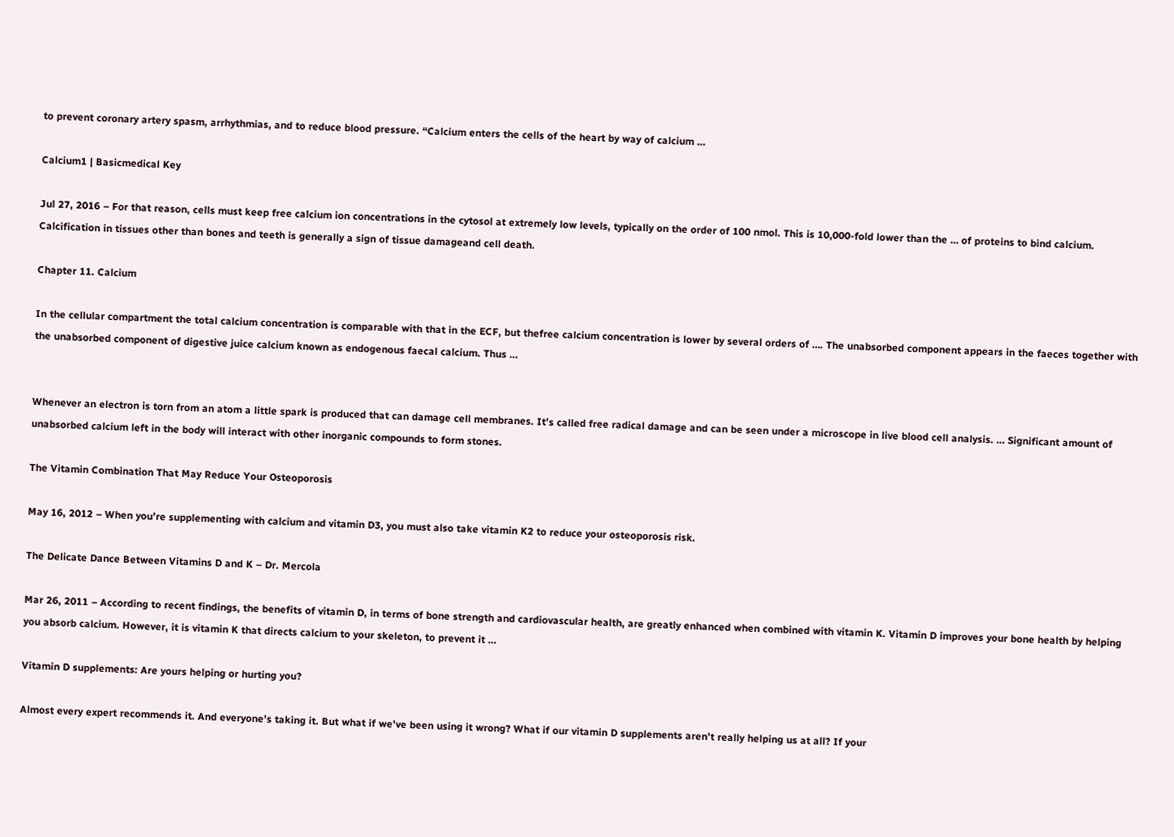to prevent coronary artery spasm, arrhythmias, and to reduce blood pressure. “Calcium enters the cells of the heart by way of calcium …

Calcium1 | Basicmedical Key

Jul 27, 2016 – For that reason, cells must keep free calcium ion concentrations in the cytosol at extremely low levels, typically on the order of 100 nmol. This is 10,000-fold lower than the … of proteins to bind calcium. Calcification in tissues other than bones and teeth is generally a sign of tissue damageand cell death.

Chapter 11. Calcium

In the cellular compartment the total calcium concentration is comparable with that in the ECF, but thefree calcium concentration is lower by several orders of …. The unabsorbed component appears in the faeces together with the unabsorbed component of digestive juice calcium known as endogenous faecal calcium. Thus …


Whenever an electron is torn from an atom a little spark is produced that can damage cell membranes. It’s called free radical damage and can be seen under a microscope in live blood cell analysis. … Significant amount of unabsorbed calcium left in the body will interact with other inorganic compounds to form stones.

The Vitamin Combination That May Reduce Your Osteoporosis

May 16, 2012 – When you’re supplementing with calcium and vitamin D3, you must also take vitamin K2 to reduce your osteoporosis risk.

The Delicate Dance Between Vitamins D and K – Dr. Mercola

Mar 26, 2011 – According to recent findings, the benefits of vitamin D, in terms of bone strength and cardiovascular health, are greatly enhanced when combined with vitamin K. Vitamin D improves your bone health by helping you absorb calcium. However, it is vitamin K that directs calcium to your skeleton, to prevent it …

Vitamin D supplements: Are yours helping or hurting you?

Almost every expert recommends it. And everyone’s taking it. But what if we’ve been using it wrong? What if our vitamin D supplements aren’t really helping us at all? If your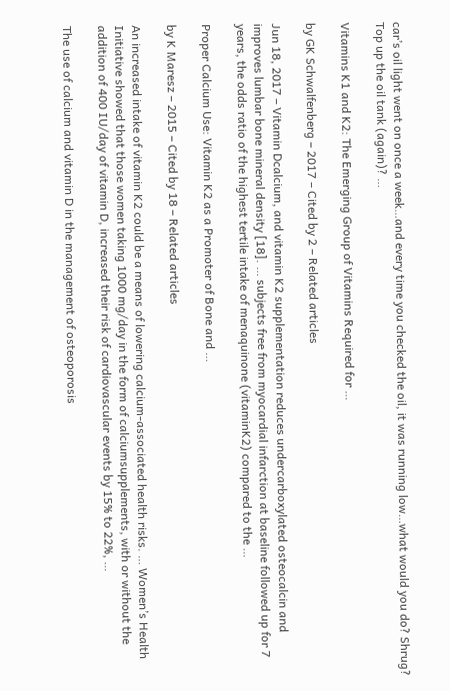car’s oil light went on once a week…and every time you checked the oil, it was running low…what would you do? Shrug? Top up the oil tank (again)? …

Vitamins K1 and K2: The Emerging Group of Vitamins Required for …

by GK Schwalfenberg – 2017 – Cited by 2 – Related articles

Jun 18, 2017 – Vitamin Dcalcium, and vitamin K2 supplementation reduces undercarboxylated osteocalcin and improves lumbar bone mineral density [18]. … subjects free from myocardial infarction at baseline followed up for 7 years, the odds ratio of the highest tertile intake of menaquinone (vitaminK2) compared to the …

Proper Calcium Use: Vitamin K2 as a Promoter of Bone and …

by K Maresz – 2015 – Cited by 18 – Related articles

An increased intake of vitamin K2 could be a means of lowering calcium-associated health risks. … Women’s Health Initiative showed that those women taking 1000 mg/day in the form of calciumsupplements, with or without the addition of 400 IU/day of vitamin D, increased their risk of cardiovascular events by 15% to 22%, …

The use of calcium and vitamin D in the management of osteoporosis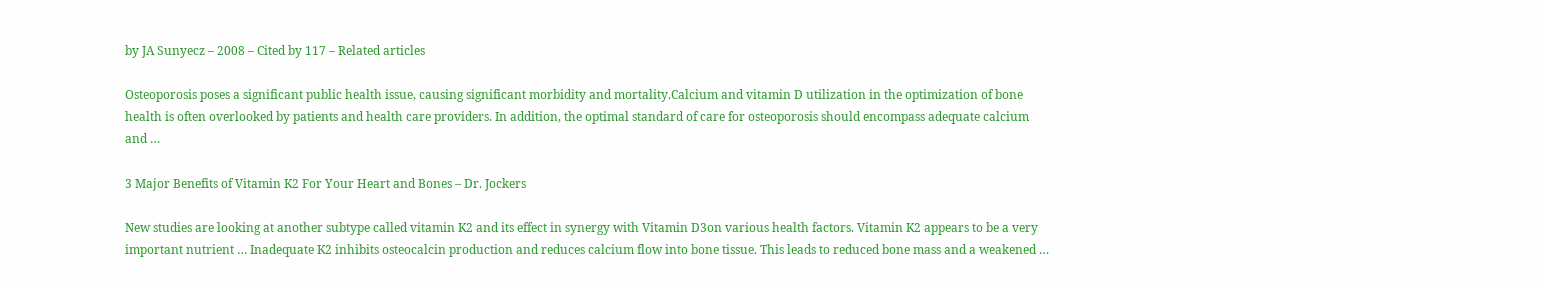by JA Sunyecz – 2008 – Cited by 117 – Related articles

Osteoporosis poses a significant public health issue, causing significant morbidity and mortality.Calcium and vitamin D utilization in the optimization of bone health is often overlooked by patients and health care providers. In addition, the optimal standard of care for osteoporosis should encompass adequate calcium and …

3 Major Benefits of Vitamin K2 For Your Heart and Bones – Dr. Jockers

New studies are looking at another subtype called vitamin K2 and its effect in synergy with Vitamin D3on various health factors. Vitamin K2 appears to be a very important nutrient … Inadequate K2 inhibits osteocalcin production and reduces calcium flow into bone tissue. This leads to reduced bone mass and a weakened …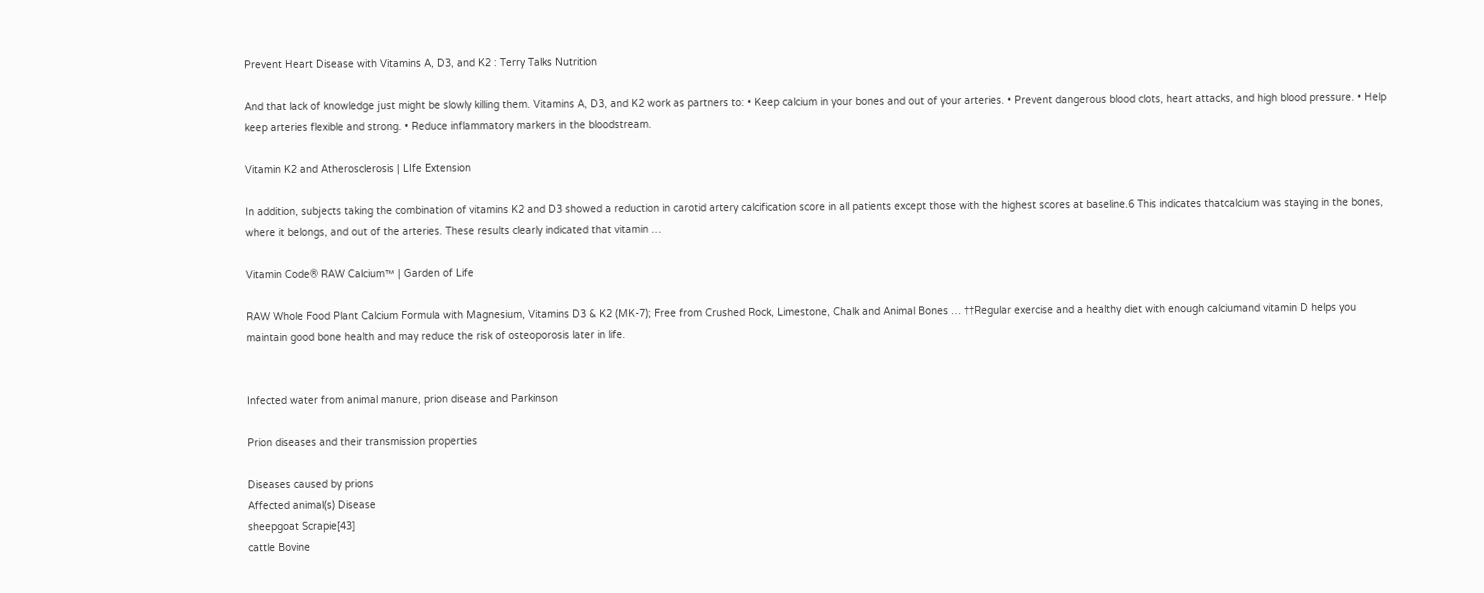Prevent Heart Disease with Vitamins A, D3, and K2 : Terry Talks Nutrition

And that lack of knowledge just might be slowly killing them. Vitamins A, D3, and K2 work as partners to: • Keep calcium in your bones and out of your arteries. • Prevent dangerous blood clots, heart attacks, and high blood pressure. • Help keep arteries flexible and strong. • Reduce inflammatory markers in the bloodstream.

Vitamin K2 and Atherosclerosis | LIfe Extension

In addition, subjects taking the combination of vitamins K2 and D3 showed a reduction in carotid artery calcification score in all patients except those with the highest scores at baseline.6 This indicates thatcalcium was staying in the bones, where it belongs, and out of the arteries. These results clearly indicated that vitamin …

Vitamin Code® RAW Calcium™ | Garden of Life

RAW Whole Food Plant Calcium Formula with Magnesium, Vitamins D3 & K2 (MK-7); Free from Crushed Rock, Limestone, Chalk and Animal Bones … ††Regular exercise and a healthy diet with enough calciumand vitamin D helps you maintain good bone health and may reduce the risk of osteoporosis later in life.


Infected water from animal manure, prion disease and Parkinson

Prion diseases and their transmission properties

Diseases caused by prions
Affected animal(s) Disease
sheepgoat Scrapie[43]
cattle Bovine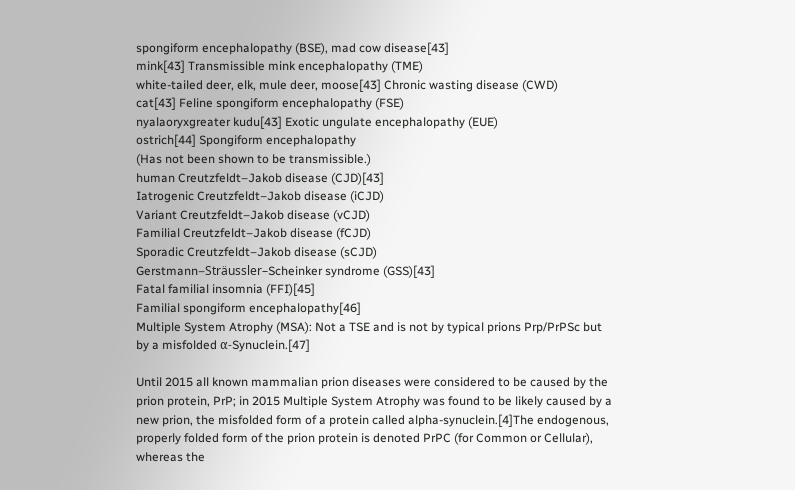spongiform encephalopathy (BSE), mad cow disease[43]
mink[43] Transmissible mink encephalopathy (TME)
white-tailed deer, elk, mule deer, moose[43] Chronic wasting disease (CWD)
cat[43] Feline spongiform encephalopathy (FSE)
nyalaoryxgreater kudu[43] Exotic ungulate encephalopathy (EUE)
ostrich[44] Spongiform encephalopathy
(Has not been shown to be transmissible.)
human Creutzfeldt–Jakob disease (CJD)[43]
Iatrogenic Creutzfeldt–Jakob disease (iCJD)
Variant Creutzfeldt–Jakob disease (vCJD)
Familial Creutzfeldt–Jakob disease (fCJD)
Sporadic Creutzfeldt–Jakob disease (sCJD)
Gerstmann–Sträussler–Scheinker syndrome (GSS)[43]
Fatal familial insomnia (FFI)[45]
Familial spongiform encephalopathy[46]
Multiple System Atrophy (MSA): Not a TSE and is not by typical prions Prp/PrPSc but by a misfolded α-Synuclein.[47]

Until 2015 all known mammalian prion diseases were considered to be caused by the prion protein, PrP; in 2015 Multiple System Atrophy was found to be likely caused by a new prion, the misfolded form of a protein called alpha-synuclein.[4]The endogenous, properly folded form of the prion protein is denoted PrPC (for Common or Cellular), whereas the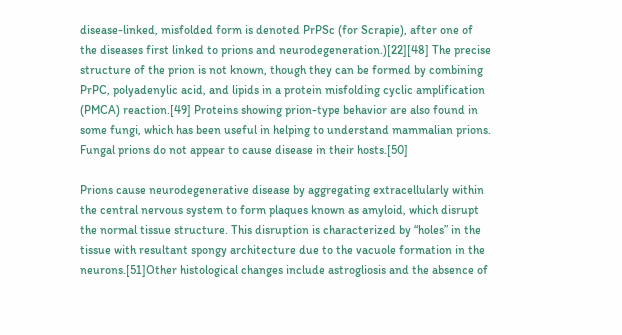disease-linked, misfolded form is denoted PrPSc (for Scrapie), after one of the diseases first linked to prions and neurodegeneration.)[22][48] The precise structure of the prion is not known, though they can be formed by combining PrPC, polyadenylic acid, and lipids in a protein misfolding cyclic amplification (PMCA) reaction.[49] Proteins showing prion-type behavior are also found in some fungi, which has been useful in helping to understand mammalian prions. Fungal prions do not appear to cause disease in their hosts.[50]

Prions cause neurodegenerative disease by aggregating extracellularly within the central nervous system to form plaques known as amyloid, which disrupt the normal tissue structure. This disruption is characterized by “holes” in the tissue with resultant spongy architecture due to the vacuole formation in the neurons.[51]Other histological changes include astrogliosis and the absence of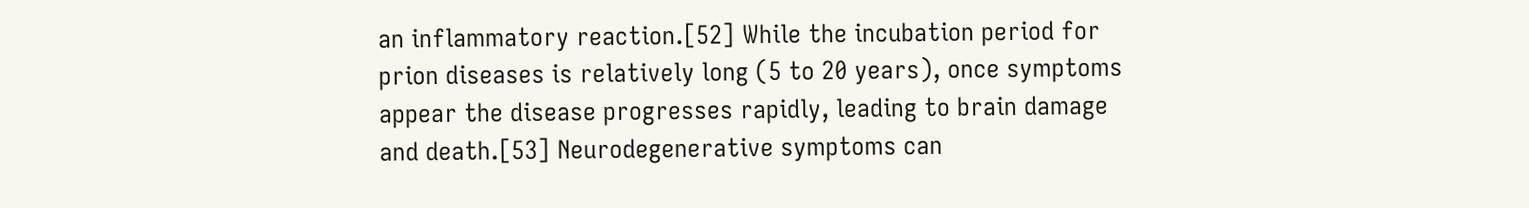an inflammatory reaction.[52] While the incubation period for prion diseases is relatively long (5 to 20 years), once symptoms appear the disease progresses rapidly, leading to brain damage and death.[53] Neurodegenerative symptoms can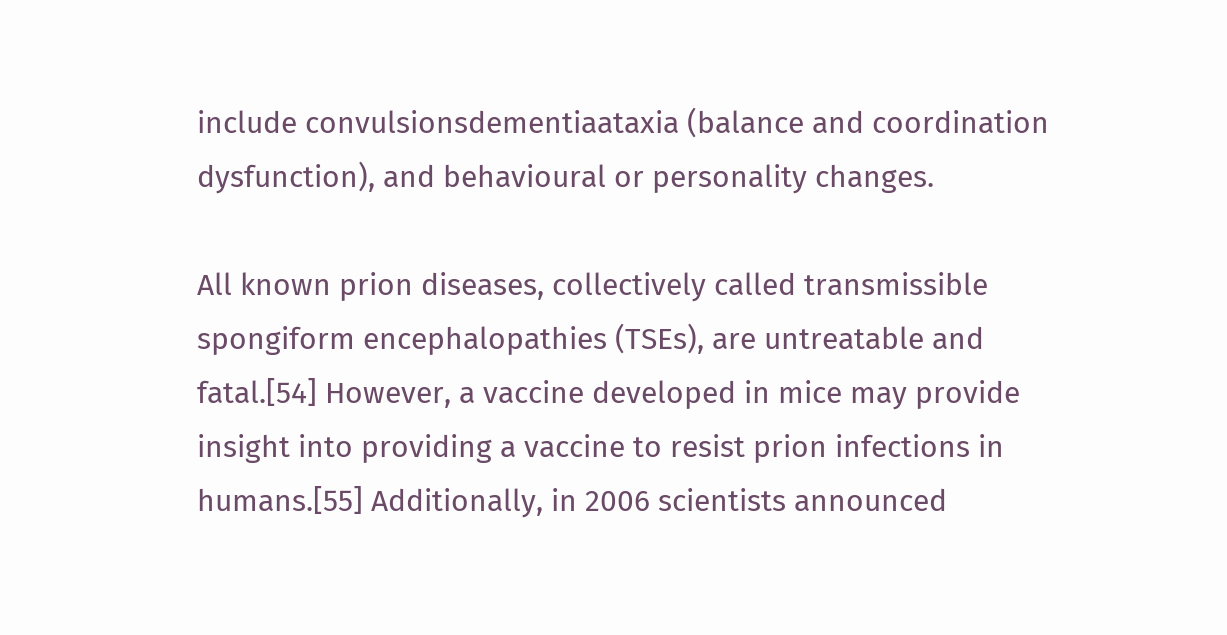include convulsionsdementiaataxia (balance and coordination dysfunction), and behavioural or personality changes.

All known prion diseases, collectively called transmissible spongiform encephalopathies (TSEs), are untreatable and fatal.[54] However, a vaccine developed in mice may provide insight into providing a vaccine to resist prion infections in humans.[55] Additionally, in 2006 scientists announced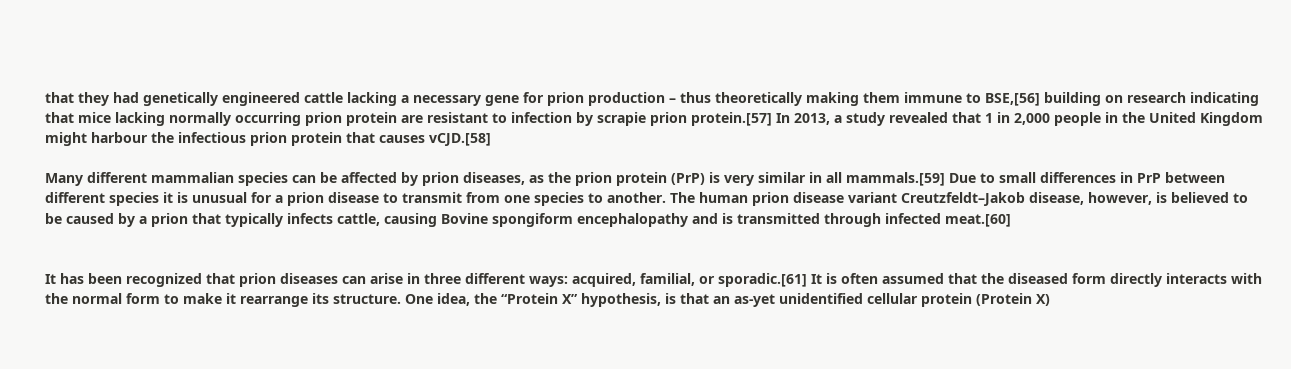that they had genetically engineered cattle lacking a necessary gene for prion production – thus theoretically making them immune to BSE,[56] building on research indicating that mice lacking normally occurring prion protein are resistant to infection by scrapie prion protein.[57] In 2013, a study revealed that 1 in 2,000 people in the United Kingdom might harbour the infectious prion protein that causes vCJD.[58]

Many different mammalian species can be affected by prion diseases, as the prion protein (PrP) is very similar in all mammals.[59] Due to small differences in PrP between different species it is unusual for a prion disease to transmit from one species to another. The human prion disease variant Creutzfeldt–Jakob disease, however, is believed to be caused by a prion that typically infects cattle, causing Bovine spongiform encephalopathy and is transmitted through infected meat.[60]


It has been recognized that prion diseases can arise in three different ways: acquired, familial, or sporadic.[61] It is often assumed that the diseased form directly interacts with the normal form to make it rearrange its structure. One idea, the “Protein X” hypothesis, is that an as-yet unidentified cellular protein (Protein X)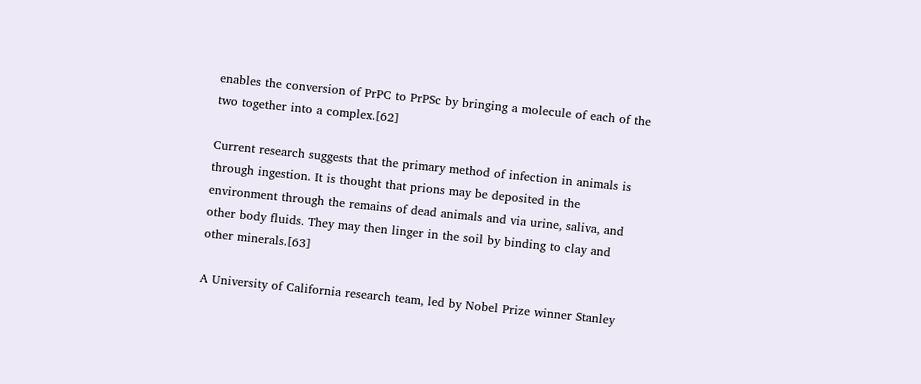enables the conversion of PrPC to PrPSc by bringing a molecule of each of the two together into a complex.[62]

Current research suggests that the primary method of infection in animals is through ingestion. It is thought that prions may be deposited in the environment through the remains of dead animals and via urine, saliva, and other body fluids. They may then linger in the soil by binding to clay and other minerals.[63]

A University of California research team, led by Nobel Prize winner Stanley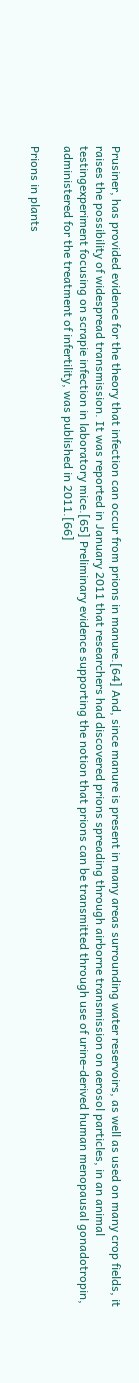Prusiner, has provided evidence for the theory that infection can occur from prions in manure.[64] And, since manure is present in many areas surrounding water reservoirs, as well as used on many crop fields, it raises the possibility of widespread transmission. It was reported in January 2011 that researchers had discovered prions spreading through airborne transmission on aerosol particles, in an animal testingexperiment focusing on scrapie infection in laboratory mice.[65] Preliminary evidence supporting the notion that prions can be transmitted through use of urine-derived human menopausal gonadotropin, administered for the treatment of infertility, was published in 2011.[66]

Prions in plants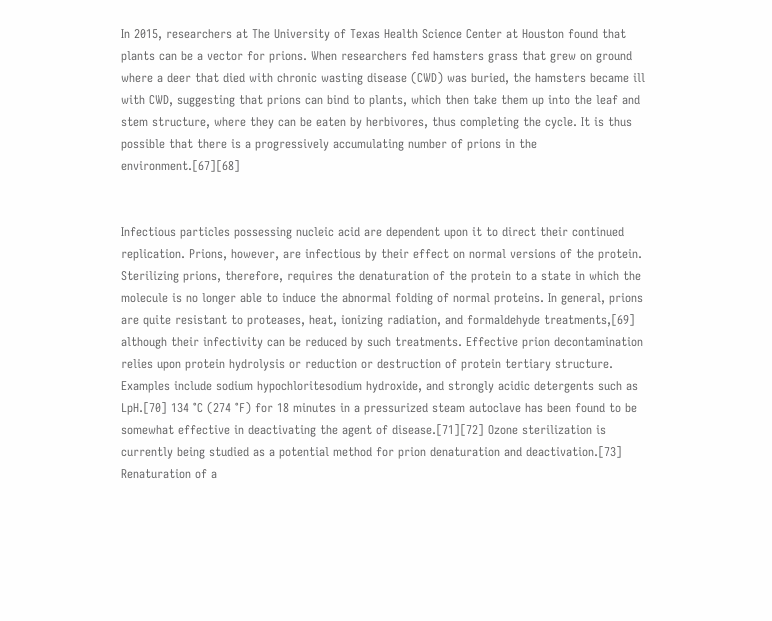In 2015, researchers at The University of Texas Health Science Center at Houston found that plants can be a vector for prions. When researchers fed hamsters grass that grew on ground where a deer that died with chronic wasting disease (CWD) was buried, the hamsters became ill with CWD, suggesting that prions can bind to plants, which then take them up into the leaf and stem structure, where they can be eaten by herbivores, thus completing the cycle. It is thus possible that there is a progressively accumulating number of prions in the environment.[67][68]


Infectious particles possessing nucleic acid are dependent upon it to direct their continued replication. Prions, however, are infectious by their effect on normal versions of the protein. Sterilizing prions, therefore, requires the denaturation of the protein to a state in which the molecule is no longer able to induce the abnormal folding of normal proteins. In general, prions are quite resistant to proteases, heat, ionizing radiation, and formaldehyde treatments,[69] although their infectivity can be reduced by such treatments. Effective prion decontamination relies upon protein hydrolysis or reduction or destruction of protein tertiary structure. Examples include sodium hypochloritesodium hydroxide, and strongly acidic detergents such as LpH.[70] 134 °C (274 °F) for 18 minutes in a pressurized steam autoclave has been found to be somewhat effective in deactivating the agent of disease.[71][72] Ozone sterilization is currently being studied as a potential method for prion denaturation and deactivation.[73] Renaturation of a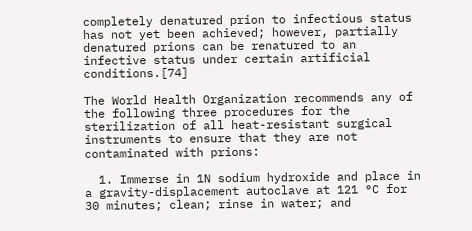completely denatured prion to infectious status has not yet been achieved; however, partially denatured prions can be renatured to an infective status under certain artificial conditions.[74]

The World Health Organization recommends any of the following three procedures for the sterilization of all heat-resistant surgical instruments to ensure that they are not contaminated with prions:

  1. Immerse in 1N sodium hydroxide and place in a gravity-displacement autoclave at 121 °C for 30 minutes; clean; rinse in water; and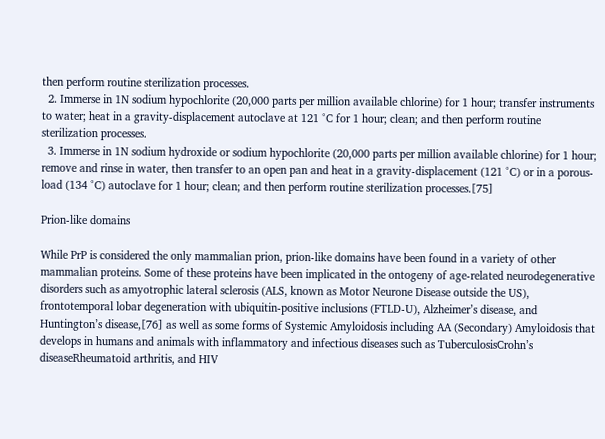then perform routine sterilization processes.
  2. Immerse in 1N sodium hypochlorite (20,000 parts per million available chlorine) for 1 hour; transfer instruments to water; heat in a gravity-displacement autoclave at 121 °C for 1 hour; clean; and then perform routine sterilization processes.
  3. Immerse in 1N sodium hydroxide or sodium hypochlorite (20,000 parts per million available chlorine) for 1 hour; remove and rinse in water, then transfer to an open pan and heat in a gravity-displacement (121 °C) or in a porous-load (134 °C) autoclave for 1 hour; clean; and then perform routine sterilization processes.[75]

Prion-like domains

While PrP is considered the only mammalian prion, prion-like domains have been found in a variety of other mammalian proteins. Some of these proteins have been implicated in the ontogeny of age-related neurodegenerative disorders such as amyotrophic lateral sclerosis (ALS, known as Motor Neurone Disease outside the US), frontotemporal lobar degeneration with ubiquitin-positive inclusions (FTLD-U), Alzheimer’s disease, and Huntington’s disease,[76] as well as some forms of Systemic Amyloidosis including AA (Secondary) Amyloidosis that develops in humans and animals with inflammatory and infectious diseases such as TuberculosisCrohn’s diseaseRheumatoid arthritis, and HIV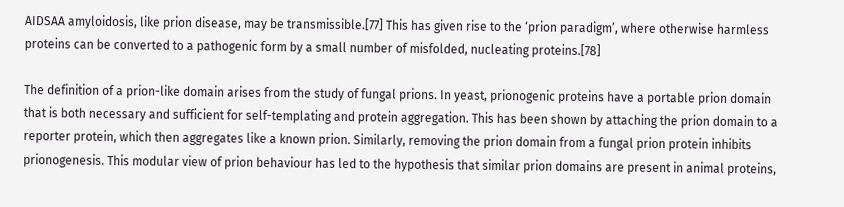AIDSAA amyloidosis, like prion disease, may be transmissible.[77] This has given rise to the ‘prion paradigm’, where otherwise harmless proteins can be converted to a pathogenic form by a small number of misfolded, nucleating proteins.[78]

The definition of a prion-like domain arises from the study of fungal prions. In yeast, prionogenic proteins have a portable prion domain that is both necessary and sufficient for self-templating and protein aggregation. This has been shown by attaching the prion domain to a reporter protein, which then aggregates like a known prion. Similarly, removing the prion domain from a fungal prion protein inhibits prionogenesis. This modular view of prion behaviour has led to the hypothesis that similar prion domains are present in animal proteins,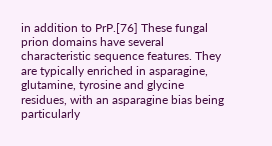in addition to PrP.[76] These fungal prion domains have several characteristic sequence features. They are typically enriched in asparagine, glutamine, tyrosine and glycine residues, with an asparagine bias being particularly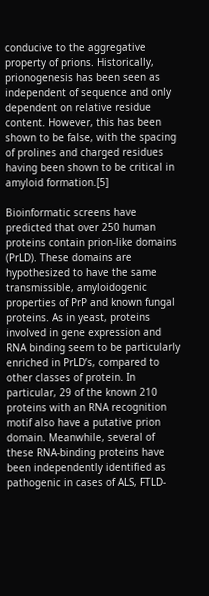conducive to the aggregative property of prions. Historically, prionogenesis has been seen as independent of sequence and only dependent on relative residue content. However, this has been shown to be false, with the spacing of prolines and charged residues having been shown to be critical in amyloid formation.[5]

Bioinformatic screens have predicted that over 250 human proteins contain prion-like domains (PrLD). These domains are hypothesized to have the same transmissible, amyloidogenic properties of PrP and known fungal proteins. As in yeast, proteins involved in gene expression and RNA binding seem to be particularly enriched in PrLD’s, compared to other classes of protein. In particular, 29 of the known 210 proteins with an RNA recognition motif also have a putative prion domain. Meanwhile, several of these RNA-binding proteins have been independently identified as pathogenic in cases of ALS, FTLD-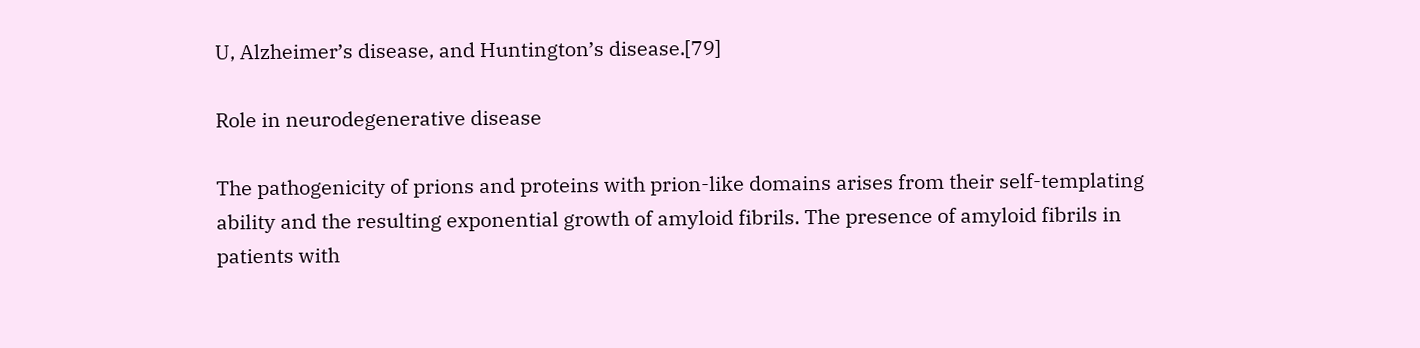U, Alzheimer’s disease, and Huntington’s disease.[79]

Role in neurodegenerative disease

The pathogenicity of prions and proteins with prion-like domains arises from their self-templating ability and the resulting exponential growth of amyloid fibrils. The presence of amyloid fibrils in patients with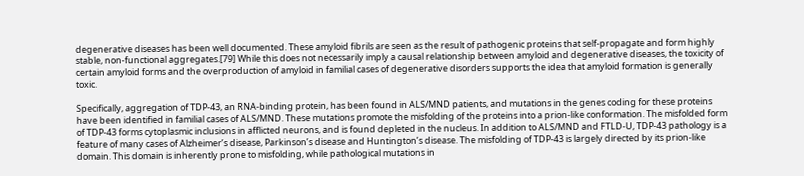degenerative diseases has been well documented. These amyloid fibrils are seen as the result of pathogenic proteins that self-propagate and form highly stable, non-functional aggregates.[79] While this does not necessarily imply a causal relationship between amyloid and degenerative diseases, the toxicity of certain amyloid forms and the overproduction of amyloid in familial cases of degenerative disorders supports the idea that amyloid formation is generally toxic.

Specifically, aggregation of TDP-43, an RNA-binding protein, has been found in ALS/MND patients, and mutations in the genes coding for these proteins have been identified in familial cases of ALS/MND. These mutations promote the misfolding of the proteins into a prion-like conformation. The misfolded form of TDP-43 forms cytoplasmic inclusions in afflicted neurons, and is found depleted in the nucleus. In addition to ALS/MND and FTLD-U, TDP-43 pathology is a feature of many cases of Alzheimer’s disease, Parkinson’s disease and Huntington’s disease. The misfolding of TDP-43 is largely directed by its prion-like domain. This domain is inherently prone to misfolding, while pathological mutations in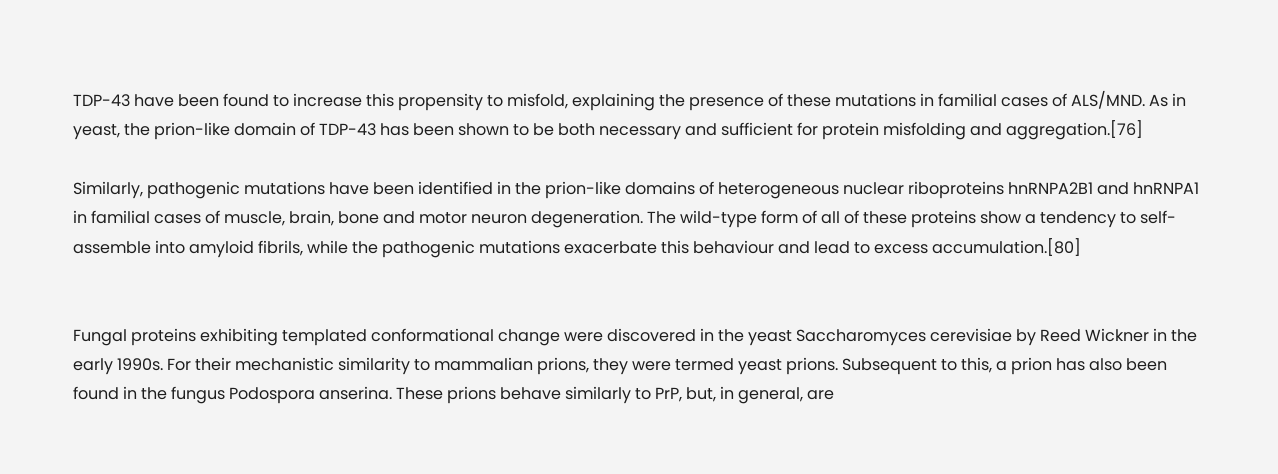TDP-43 have been found to increase this propensity to misfold, explaining the presence of these mutations in familial cases of ALS/MND. As in yeast, the prion-like domain of TDP-43 has been shown to be both necessary and sufficient for protein misfolding and aggregation.[76]

Similarly, pathogenic mutations have been identified in the prion-like domains of heterogeneous nuclear riboproteins hnRNPA2B1 and hnRNPA1 in familial cases of muscle, brain, bone and motor neuron degeneration. The wild-type form of all of these proteins show a tendency to self-assemble into amyloid fibrils, while the pathogenic mutations exacerbate this behaviour and lead to excess accumulation.[80]


Fungal proteins exhibiting templated conformational change were discovered in the yeast Saccharomyces cerevisiae by Reed Wickner in the early 1990s. For their mechanistic similarity to mammalian prions, they were termed yeast prions. Subsequent to this, a prion has also been found in the fungus Podospora anserina. These prions behave similarly to PrP, but, in general, are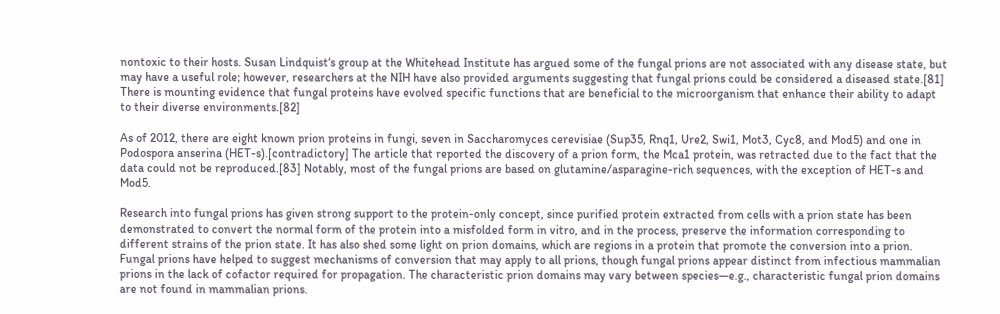nontoxic to their hosts. Susan Lindquist‘s group at the Whitehead Institute has argued some of the fungal prions are not associated with any disease state, but may have a useful role; however, researchers at the NIH have also provided arguments suggesting that fungal prions could be considered a diseased state.[81] There is mounting evidence that fungal proteins have evolved specific functions that are beneficial to the microorganism that enhance their ability to adapt to their diverse environments.[82]

As of 2012, there are eight known prion proteins in fungi, seven in Saccharomyces cerevisiae (Sup35, Rnq1, Ure2, Swi1, Mot3, Cyc8, and Mod5) and one in Podospora anserina (HET-s).[contradictory] The article that reported the discovery of a prion form, the Mca1 protein, was retracted due to the fact that the data could not be reproduced.[83] Notably, most of the fungal prions are based on glutamine/asparagine-rich sequences, with the exception of HET-s and Mod5.

Research into fungal prions has given strong support to the protein-only concept, since purified protein extracted from cells with a prion state has been demonstrated to convert the normal form of the protein into a misfolded form in vitro, and in the process, preserve the information corresponding to different strains of the prion state. It has also shed some light on prion domains, which are regions in a protein that promote the conversion into a prion. Fungal prions have helped to suggest mechanisms of conversion that may apply to all prions, though fungal prions appear distinct from infectious mammalian prions in the lack of cofactor required for propagation. The characteristic prion domains may vary between species—e.g., characteristic fungal prion domains are not found in mammalian prions.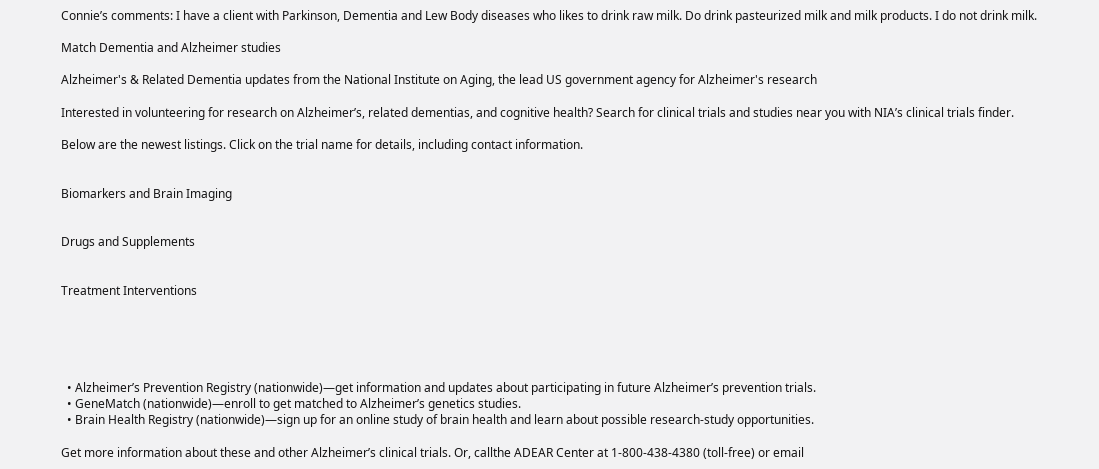Connie’s comments: I have a client with Parkinson, Dementia and Lew Body diseases who likes to drink raw milk. Do drink pasteurized milk and milk products. I do not drink milk.

Match Dementia and Alzheimer studies

Alzheimer's & Related Dementia updates from the National Institute on Aging, the lead US government agency for Alzheimer's research

Interested in volunteering for research on Alzheimer’s, related dementias, and cognitive health? Search for clinical trials and studies near you with NIA’s clinical trials finder.

Below are the newest listings. Click on the trial name for details, including contact information.


Biomarkers and Brain Imaging


Drugs and Supplements


Treatment Interventions





  • Alzheimer’s Prevention Registry (nationwide)—get information and updates about participating in future Alzheimer’s prevention trials.
  • GeneMatch (nationwide)—enroll to get matched to Alzheimer’s genetics studies.
  • Brain Health Registry (nationwide)—sign up for an online study of brain health and learn about possible research-study opportunities.

Get more information about these and other Alzheimer’s clinical trials. Or, callthe ADEAR Center at 1-800-438-4380 (toll-free) or email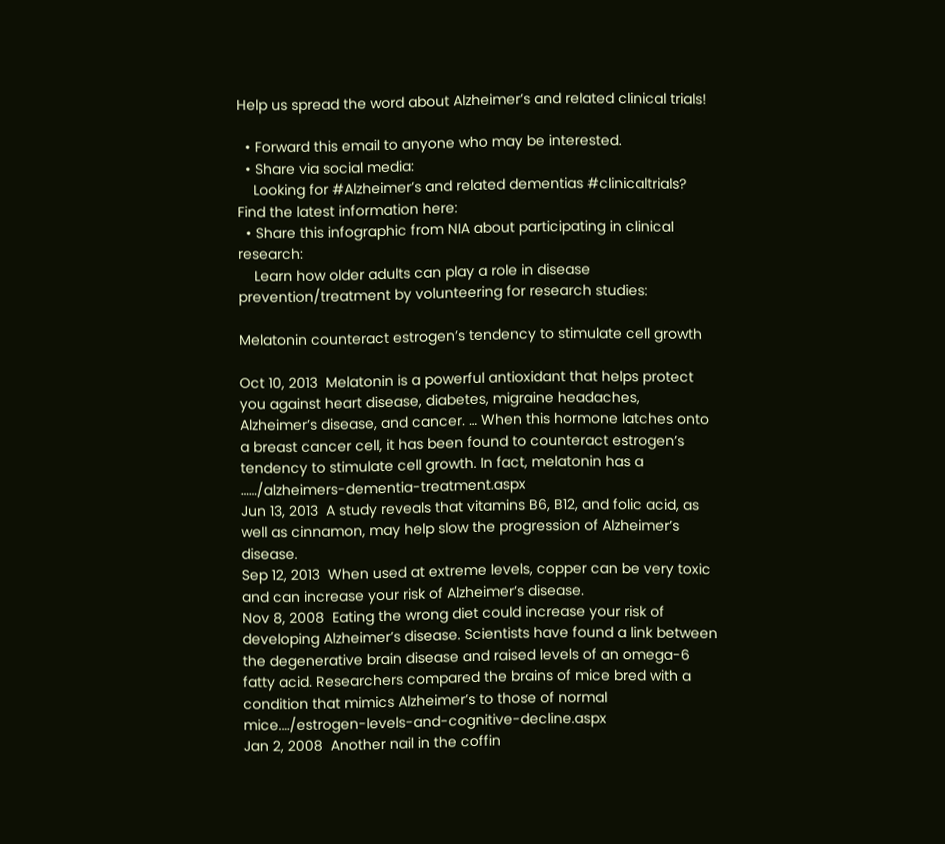Help us spread the word about Alzheimer’s and related clinical trials!

  • Forward this email to anyone who may be interested.
  • Share via social media:
    Looking for #Alzheimer’s and related dementias #clinicaltrials? Find the latest information here:
  • Share this infographic from NIA about participating in clinical research:
    Learn how older adults can play a role in disease prevention/treatment by volunteering for research studies:

Melatonin counteract estrogen’s tendency to stimulate cell growth

Oct 10, 2013  Melatonin is a powerful antioxidant that helps protect you against heart disease, diabetes, migraine headaches, Alzheimer’s disease, and cancer. … When this hormone latches onto a breast cancer cell, it has been found to counteract estrogen’s tendency to stimulate cell growth. In fact, melatonin has a ……/alzheimers-dementia-treatment.aspx
Jun 13, 2013  A study reveals that vitamins B6, B12, and folic acid, as well as cinnamon, may help slow the progression of Alzheimer’s disease.
Sep 12, 2013  When used at extreme levels, copper can be very toxic and can increase your risk of Alzheimer’s disease.
Nov 8, 2008  Eating the wrong diet could increase your risk of developing Alzheimer’s disease. Scientists have found a link between the degenerative brain disease and raised levels of an omega-6 fatty acid. Researchers compared the brains of mice bred with a condition that mimics Alzheimer’s to those of normal mice.…/estrogen-levels-and-cognitive-decline.aspx
Jan 2, 2008  Another nail in the coffin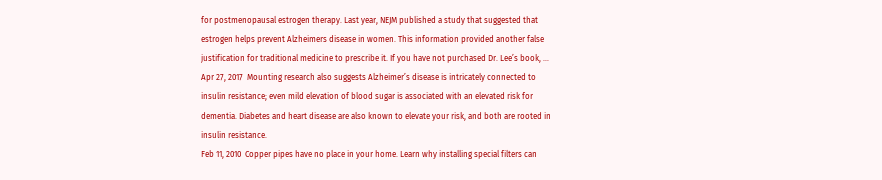for postmenopausal estrogen therapy. Last year, NEJM published a study that suggested that estrogen helps prevent Alzheimers disease in women. This information provided another false justification for traditional medicine to prescribe it. If you have not purchased Dr. Lee’s book, …
Apr 27, 2017  Mounting research also suggests Alzheimer’s disease is intricately connected to insulin resistance; even mild elevation of blood sugar is associated with an elevated risk for dementia. Diabetes and heart disease are also known to elevate your risk, and both are rooted in insulin resistance.
Feb 11, 2010  Copper pipes have no place in your home. Learn why installing special filters can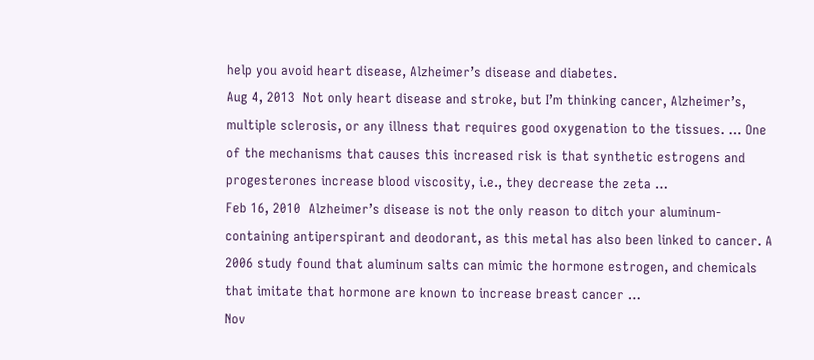help you avoid heart disease, Alzheimer’s disease and diabetes.
Aug 4, 2013  Not only heart disease and stroke, but I’m thinking cancer, Alzheimer’s, multiple sclerosis, or any illness that requires good oxygenation to the tissues. … One of the mechanisms that causes this increased risk is that synthetic estrogens and progesterones increase blood viscosity, i.e., they decrease the zeta …
Feb 16, 2010  Alzheimer’s disease is not the only reason to ditch your aluminum-containing antiperspirant and deodorant, as this metal has also been linked to cancer. A 2006 study found that aluminum salts can mimic the hormone estrogen, and chemicals that imitate that hormone are known to increase breast cancer …
Nov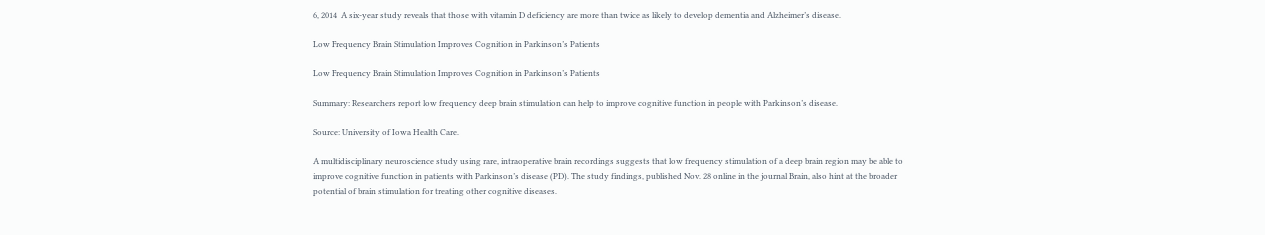6, 2014  A six-year study reveals that those with vitamin D deficiency are more than twice as likely to develop dementia and Alzheimer’s disease.

Low Frequency Brain Stimulation Improves Cognition in Parkinson’s Patients

Low Frequency Brain Stimulation Improves Cognition in Parkinson’s Patients

Summary: Researchers report low frequency deep brain stimulation can help to improve cognitive function in people with Parkinson’s disease.

Source: University of Iowa Health Care.

A multidisciplinary neuroscience study using rare, intraoperative brain recordings suggests that low frequency stimulation of a deep brain region may be able to improve cognitive function in patients with Parkinson’s disease (PD). The study findings, published Nov. 28 online in the journal Brain, also hint at the broader potential of brain stimulation for treating other cognitive diseases.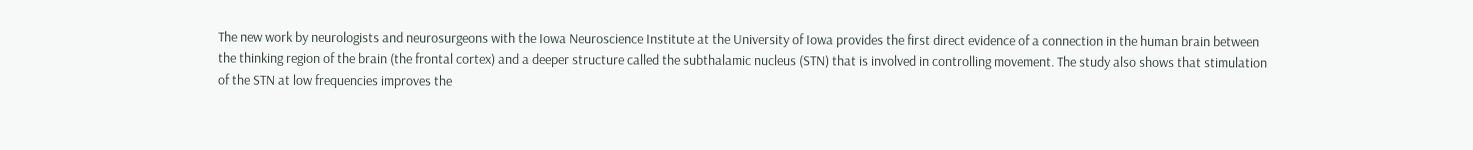The new work by neurologists and neurosurgeons with the Iowa Neuroscience Institute at the University of Iowa provides the first direct evidence of a connection in the human brain between the thinking region of the brain (the frontal cortex) and a deeper structure called the subthalamic nucleus (STN) that is involved in controlling movement. The study also shows that stimulation of the STN at low frequencies improves the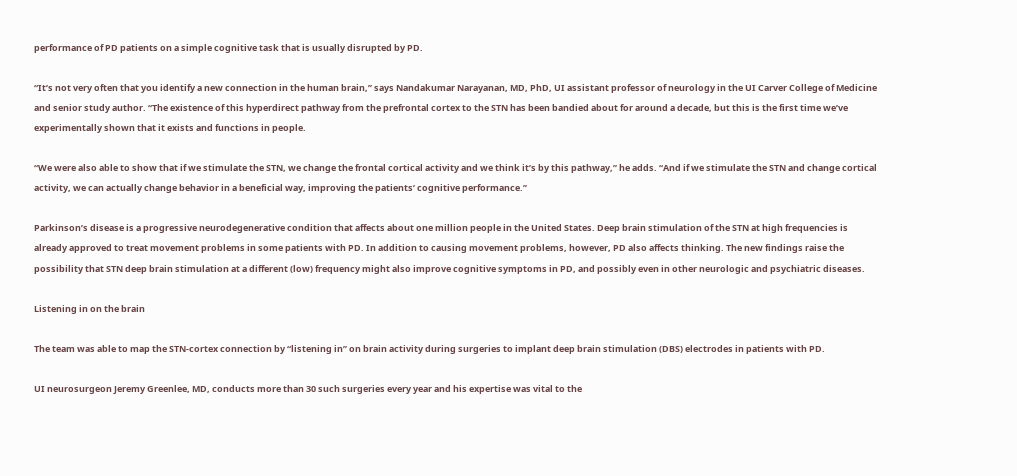performance of PD patients on a simple cognitive task that is usually disrupted by PD.

“It’s not very often that you identify a new connection in the human brain,” says Nandakumar Narayanan, MD, PhD, UI assistant professor of neurology in the UI Carver College of Medicine and senior study author. “The existence of this hyperdirect pathway from the prefrontal cortex to the STN has been bandied about for around a decade, but this is the first time we’ve experimentally shown that it exists and functions in people.

“We were also able to show that if we stimulate the STN, we change the frontal cortical activity and we think it’s by this pathway,” he adds. “And if we stimulate the STN and change cortical activity, we can actually change behavior in a beneficial way, improving the patients’ cognitive performance.”

Parkinson’s disease is a progressive neurodegenerative condition that affects about one million people in the United States. Deep brain stimulation of the STN at high frequencies is already approved to treat movement problems in some patients with PD. In addition to causing movement problems, however, PD also affects thinking. The new findings raise the possibility that STN deep brain stimulation at a different (low) frequency might also improve cognitive symptoms in PD, and possibly even in other neurologic and psychiatric diseases.

Listening in on the brain

The team was able to map the STN-cortex connection by “listening in” on brain activity during surgeries to implant deep brain stimulation (DBS) electrodes in patients with PD.

UI neurosurgeon Jeremy Greenlee, MD, conducts more than 30 such surgeries every year and his expertise was vital to the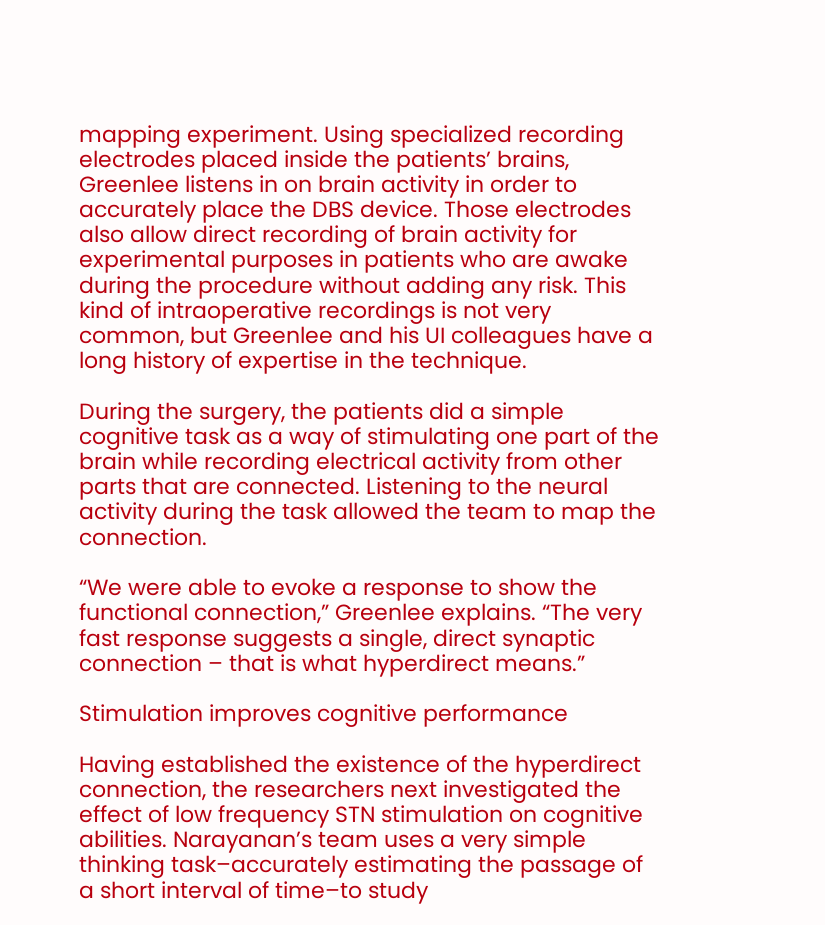mapping experiment. Using specialized recording electrodes placed inside the patients’ brains, Greenlee listens in on brain activity in order to accurately place the DBS device. Those electrodes also allow direct recording of brain activity for experimental purposes in patients who are awake during the procedure without adding any risk. This kind of intraoperative recordings is not very common, but Greenlee and his UI colleagues have a long history of expertise in the technique.

During the surgery, the patients did a simple cognitive task as a way of stimulating one part of the brain while recording electrical activity from other parts that are connected. Listening to the neural activity during the task allowed the team to map the connection.

“We were able to evoke a response to show the functional connection,” Greenlee explains. “The very fast response suggests a single, direct synaptic connection – that is what hyperdirect means.”

Stimulation improves cognitive performance

Having established the existence of the hyperdirect connection, the researchers next investigated the effect of low frequency STN stimulation on cognitive abilities. Narayanan’s team uses a very simple thinking task–accurately estimating the passage of a short interval of time–to study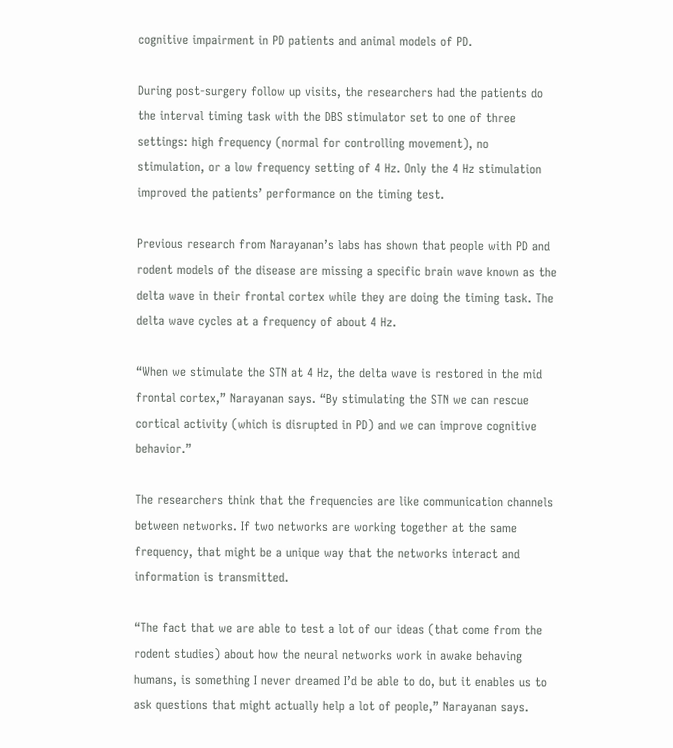cognitive impairment in PD patients and animal models of PD.

During post-surgery follow up visits, the researchers had the patients do the interval timing task with the DBS stimulator set to one of three settings: high frequency (normal for controlling movement), no stimulation, or a low frequency setting of 4 Hz. Only the 4 Hz stimulation improved the patients’ performance on the timing test.

Previous research from Narayanan’s labs has shown that people with PD and rodent models of the disease are missing a specific brain wave known as the delta wave in their frontal cortex while they are doing the timing task. The delta wave cycles at a frequency of about 4 Hz.

“When we stimulate the STN at 4 Hz, the delta wave is restored in the mid frontal cortex,” Narayanan says. “By stimulating the STN we can rescue cortical activity (which is disrupted in PD) and we can improve cognitive behavior.”

The researchers think that the frequencies are like communication channels between networks. If two networks are working together at the same frequency, that might be a unique way that the networks interact and information is transmitted.

“The fact that we are able to test a lot of our ideas (that come from the rodent studies) about how the neural networks work in awake behaving humans, is something I never dreamed I’d be able to do, but it enables us to ask questions that might actually help a lot of people,” Narayanan says.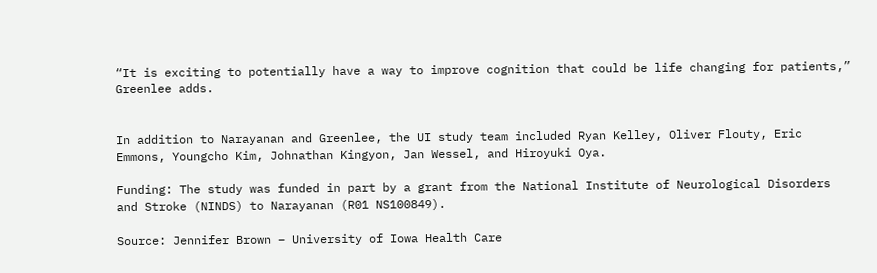“It is exciting to potentially have a way to improve cognition that could be life changing for patients,” Greenlee adds.


In addition to Narayanan and Greenlee, the UI study team included Ryan Kelley, Oliver Flouty, Eric Emmons, Youngcho Kim, Johnathan Kingyon, Jan Wessel, and Hiroyuki Oya.

Funding: The study was funded in part by a grant from the National Institute of Neurological Disorders and Stroke (NINDS) to Narayanan (R01 NS100849).

Source: Jennifer Brown – University of Iowa Health Care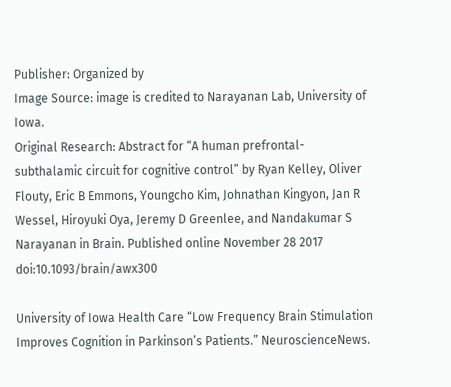Publisher: Organized by
Image Source: image is credited to Narayanan Lab, University of Iowa.
Original Research: Abstract for “A human prefrontal-subthalamic circuit for cognitive control” by Ryan Kelley, Oliver Flouty, Eric B Emmons, Youngcho Kim, Johnathan Kingyon, Jan R Wessel, Hiroyuki Oya, Jeremy D Greenlee, and Nandakumar S Narayanan in Brain. Published online November 28 2017 doi:10.1093/brain/awx300

University of Iowa Health Care “Low Frequency Brain Stimulation Improves Cognition in Parkinson’s Patients.” NeuroscienceNews.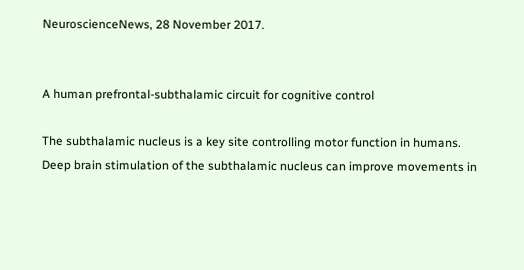NeuroscienceNews, 28 November 2017.


A human prefrontal-subthalamic circuit for cognitive control

The subthalamic nucleus is a key site controlling motor function in humans. Deep brain stimulation of the subthalamic nucleus can improve movements in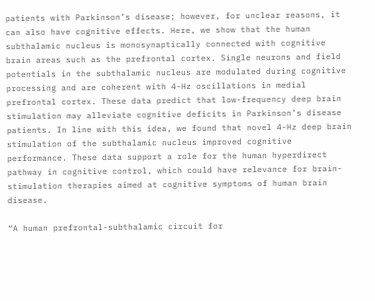patients with Parkinson’s disease; however, for unclear reasons, it can also have cognitive effects. Here, we show that the human subthalamic nucleus is monosynaptically connected with cognitive brain areas such as the prefrontal cortex. Single neurons and field potentials in the subthalamic nucleus are modulated during cognitive processing and are coherent with 4-Hz oscillations in medial prefrontal cortex. These data predict that low-frequency deep brain stimulation may alleviate cognitive deficits in Parkinson’s disease patients. In line with this idea, we found that novel 4-Hz deep brain stimulation of the subthalamic nucleus improved cognitive performance. These data support a role for the human hyperdirect pathway in cognitive control, which could have relevance for brain-stimulation therapies aimed at cognitive symptoms of human brain disease.

“A human prefrontal-subthalamic circuit for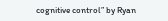cognitive control” by Ryan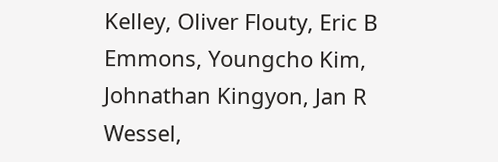Kelley, Oliver Flouty, Eric B Emmons, Youngcho Kim, Johnathan Kingyon, Jan R Wessel,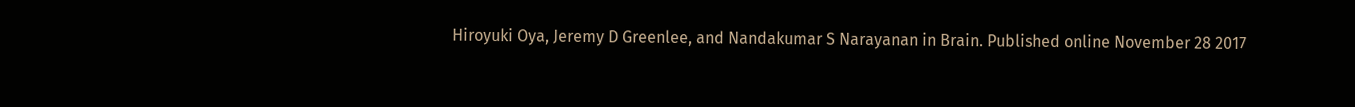Hiroyuki Oya, Jeremy D Greenlee, and Nandakumar S Narayanan in Brain. Published online November 28 2017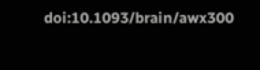doi:10.1093/brain/awx300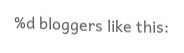%d bloggers like this: